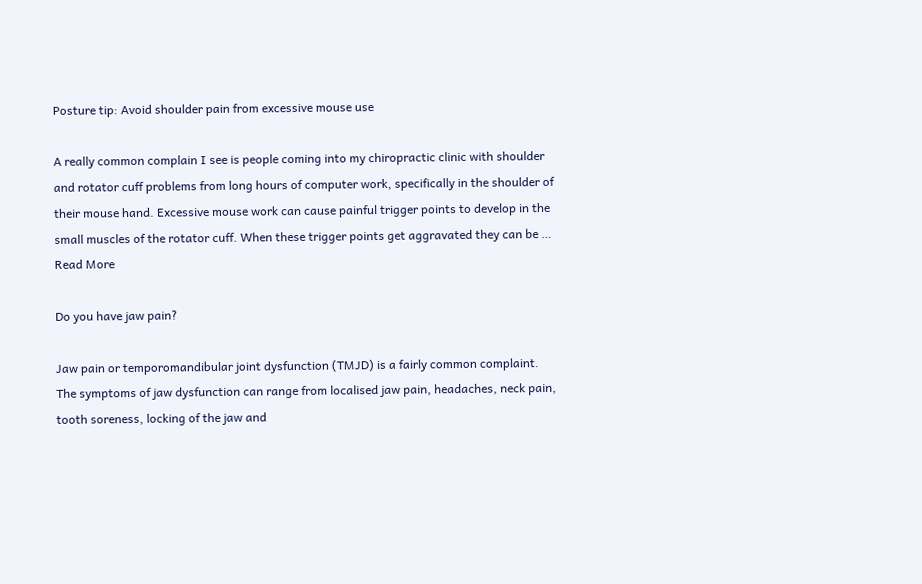Posture tip: Avoid shoulder pain from excessive mouse use

A really common complain I see is people coming into my chiropractic clinic with shoulder and rotator cuff problems from long hours of computer work, specifically in the shoulder of their mouse hand. Excessive mouse work can cause painful trigger points to develop in the small muscles of the rotator cuff. When these trigger points get aggravated they can be … Read More

Do you have jaw pain?

Jaw pain or temporomandibular joint dysfunction (TMJD) is a fairly common complaint. The symptoms of jaw dysfunction can range from localised jaw pain, headaches, neck pain, tooth soreness, locking of the jaw and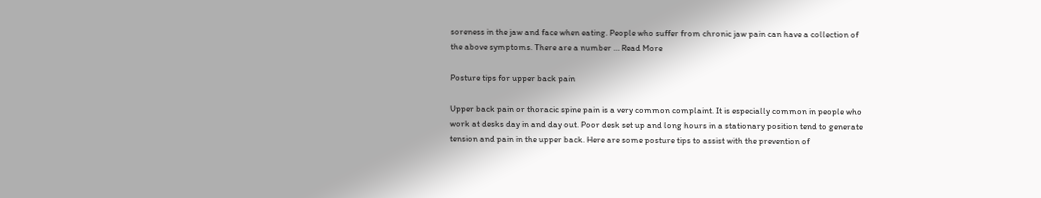soreness in the jaw and face when eating. People who suffer from chronic jaw pain can have a collection of the above symptoms. There are a number … Read More

Posture tips for upper back pain

Upper back pain or thoracic spine pain is a very common complaint. It is especially common in people who work at desks day in and day out. Poor desk set up and long hours in a stationary position tend to generate tension and pain in the upper back. Here are some posture tips to assist with the prevention of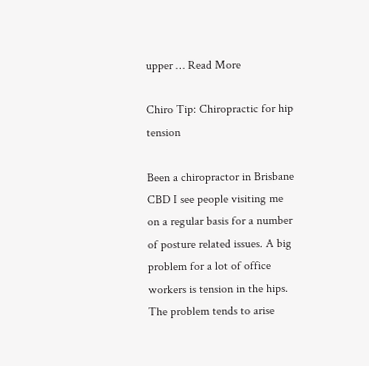upper … Read More

Chiro Tip: Chiropractic for hip tension

Been a chiropractor in Brisbane CBD I see people visiting me on a regular basis for a number of posture related issues. A big problem for a lot of office workers is tension in the hips. The problem tends to arise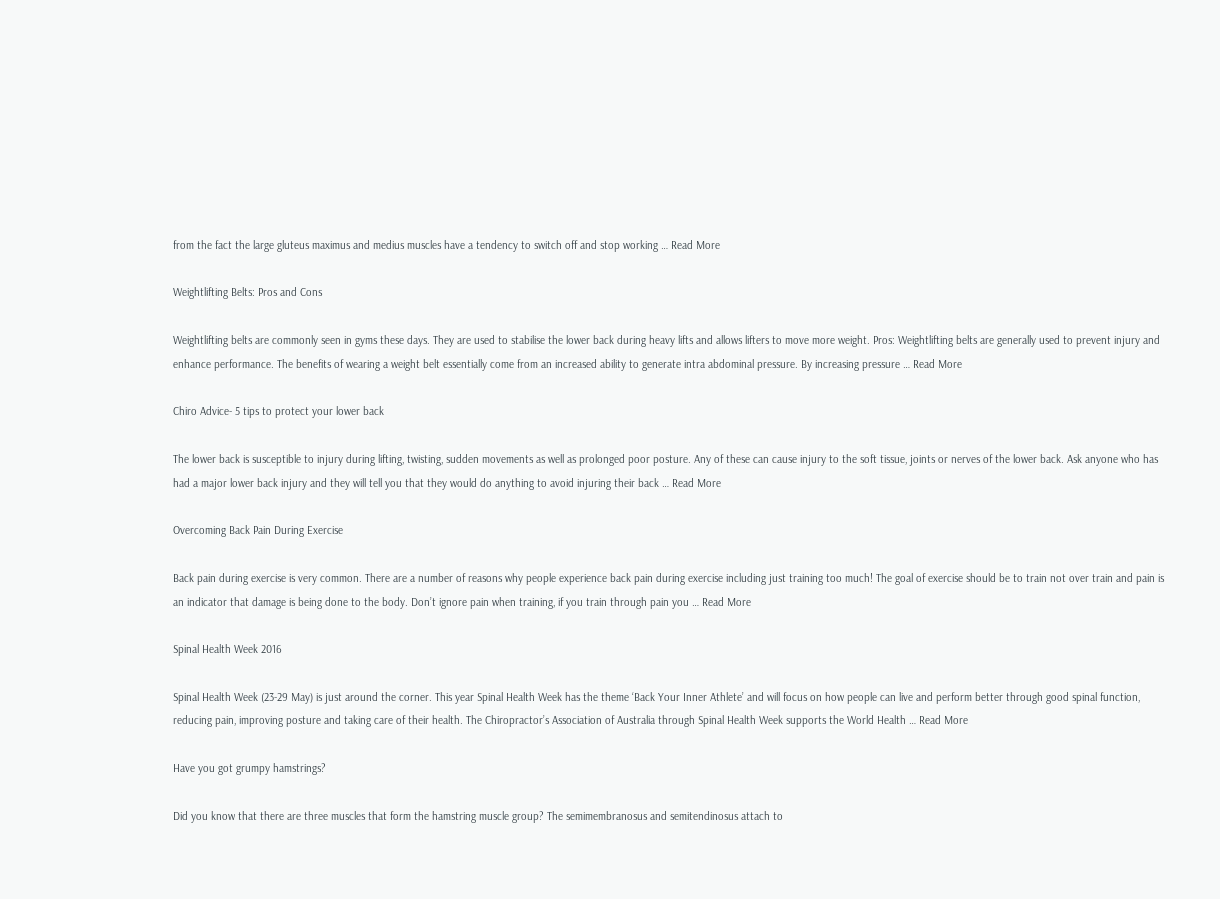from the fact the large gluteus maximus and medius muscles have a tendency to switch off and stop working … Read More

Weightlifting Belts: Pros and Cons

Weightlifting belts are commonly seen in gyms these days. They are used to stabilise the lower back during heavy lifts and allows lifters to move more weight. Pros: Weightlifting belts are generally used to prevent injury and enhance performance. The benefits of wearing a weight belt essentially come from an increased ability to generate intra abdominal pressure. By increasing pressure … Read More

Chiro Advice- 5 tips to protect your lower back

The lower back is susceptible to injury during lifting, twisting, sudden movements as well as prolonged poor posture. Any of these can cause injury to the soft tissue, joints or nerves of the lower back. Ask anyone who has had a major lower back injury and they will tell you that they would do anything to avoid injuring their back … Read More

Overcoming Back Pain During Exercise

Back pain during exercise is very common. There are a number of reasons why people experience back pain during exercise including just training too much! The goal of exercise should be to train not over train and pain is an indicator that damage is being done to the body. Don’t ignore pain when training, if you train through pain you … Read More

Spinal Health Week 2016

Spinal Health Week (23-29 May) is just around the corner. This year Spinal Health Week has the theme ‘Back Your Inner Athlete’ and will focus on how people can live and perform better through good spinal function, reducing pain, improving posture and taking care of their health. The Chiropractor’s Association of Australia through Spinal Health Week supports the World Health … Read More

Have you got grumpy hamstrings?

Did you know that there are three muscles that form the hamstring muscle group? The semimembranosus and semitendinosus attach to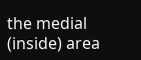the medial (inside) area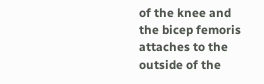of the knee and the bicep femoris attaches to the outside of the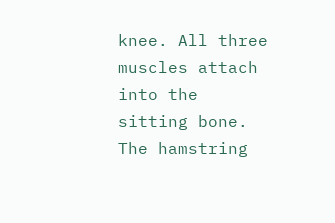knee. All three muscles attach into the sitting bone. The hamstring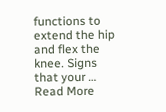functions to extend the hip and flex the knee. Signs that your … Read More